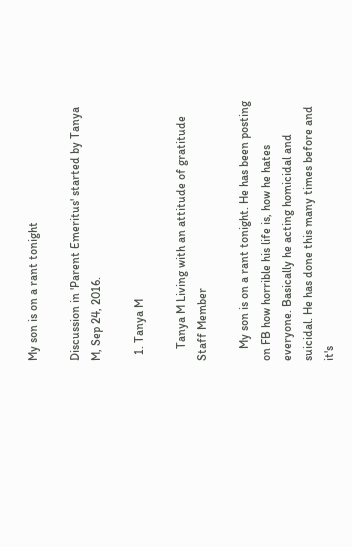My son is on a rant tonight

Discussion in 'Parent Emeritus' started by Tanya M, Sep 24, 2016.

  1. Tanya M

    Tanya M Living with an attitude of gratitude Staff Member

    My son is on a rant tonight. He has been posting on FB how horrible his life is, how he hates everyone. Basically he acting homicidal and suicidal. He has done this many times before and it's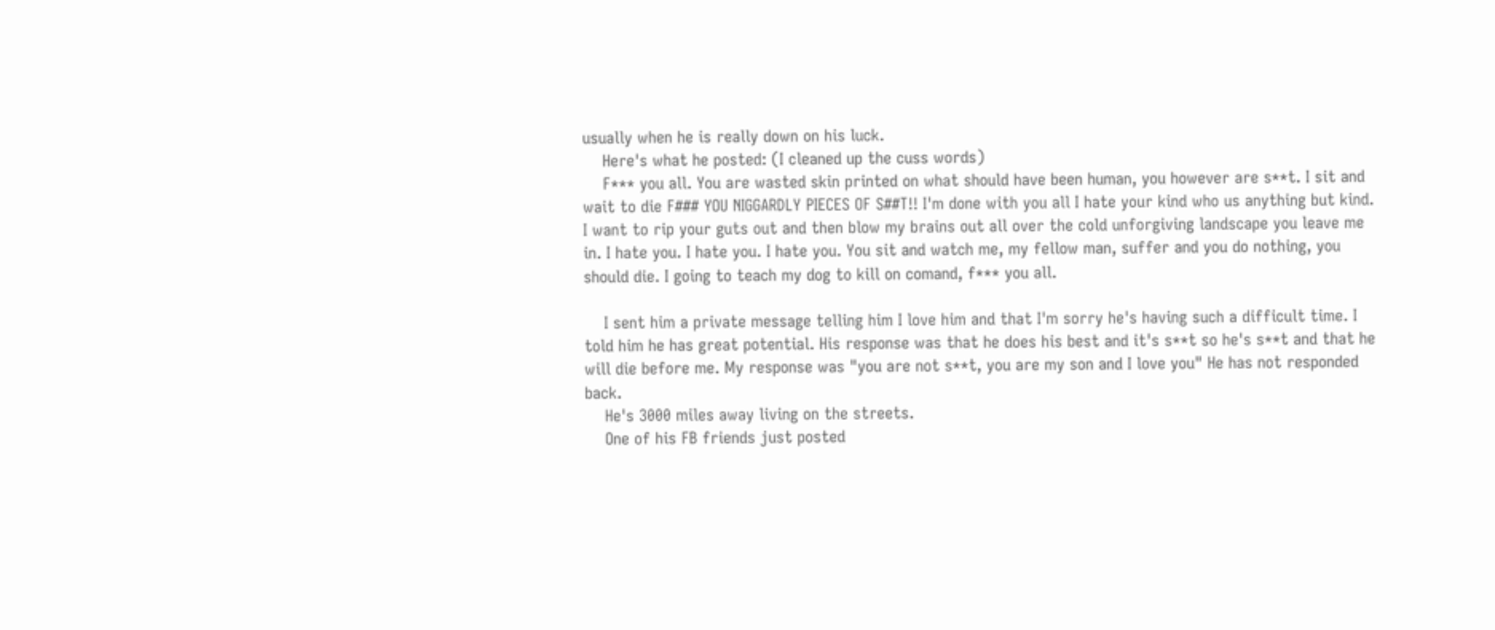usually when he is really down on his luck.
    Here's what he posted: (I cleaned up the cuss words)
    F*** you all. You are wasted skin printed on what should have been human, you however are s**t. I sit and wait to die F### YOU NIGGARDLY PIECES OF S##T!! I'm done with you all I hate your kind who us anything but kind. I want to rip your guts out and then blow my brains out all over the cold unforgiving landscape you leave me in. I hate you. I hate you. I hate you. You sit and watch me, my fellow man, suffer and you do nothing, you should die. I going to teach my dog to kill on comand, f*** you all.

    I sent him a private message telling him I love him and that I'm sorry he's having such a difficult time. I told him he has great potential. His response was that he does his best and it's s**t so he's s**t and that he will die before me. My response was "you are not s**t, you are my son and I love you" He has not responded back.
    He's 3000 miles away living on the streets.
    One of his FB friends just posted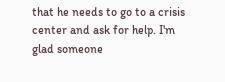that he needs to go to a crisis center and ask for help. I'm glad someone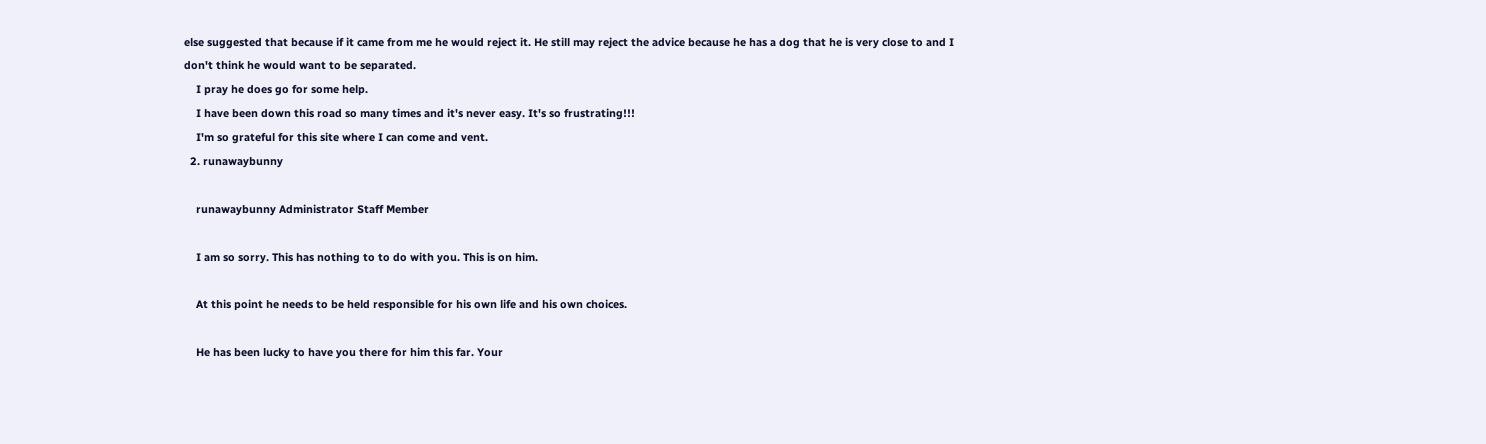else suggested that because if it came from me he would reject it. He still may reject the advice because he has a dog that he is very close to and I don't think he would want to be separated.
    I pray he does go for some help.
    I have been down this road so many times and it's never easy. It's so frustrating!!!
    I'm so grateful for this site where I can come and vent.
  2. runawaybunny

    runawaybunny Administrator Staff Member

    I am so sorry. This has nothing to to do with you. This is on him.

    At this point he needs to be held responsible for his own life and his own choices.

    He has been lucky to have you there for him this far. Your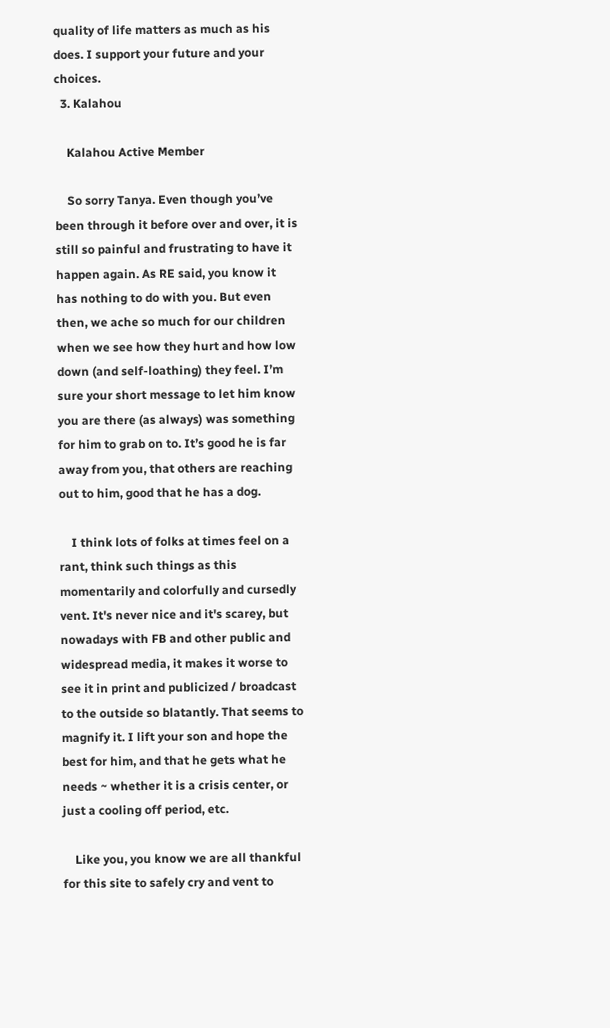quality of life matters as much as his does. I support your future and your choices.
  3. Kalahou

    Kalahou Active Member

    So sorry Tanya. Even though you’ve been through it before over and over, it is still so painful and frustrating to have it happen again. As RE said, you know it has nothing to do with you. But even then, we ache so much for our children when we see how they hurt and how low down (and self-loathing) they feel. I’m sure your short message to let him know you are there (as always) was something for him to grab on to. It’s good he is far away from you, that others are reaching out to him, good that he has a dog.

    I think lots of folks at times feel on a rant, think such things as this momentarily and colorfully and cursedly vent. It's never nice and it's scarey, but nowadays with FB and other public and widespread media, it makes it worse to see it in print and publicized / broadcast to the outside so blatantly. That seems to magnify it. I lift your son and hope the best for him, and that he gets what he needs ~ whether it is a crisis center, or just a cooling off period, etc.

    Like you, you know we are all thankful for this site to safely cry and vent to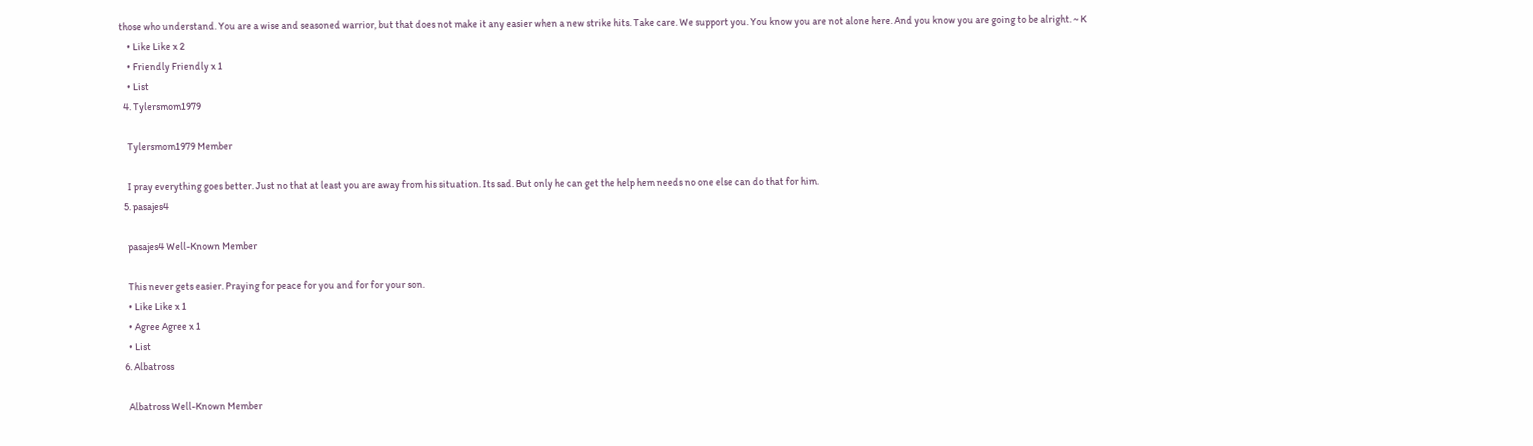those who understand. You are a wise and seasoned warrior, but that does not make it any easier when a new strike hits. Take care. We support you. You know you are not alone here. And you know you are going to be alright. ~ K
    • Like Like x 2
    • Friendly Friendly x 1
    • List
  4. Tylersmom1979

    Tylersmom1979 Member

    I pray everything goes better. Just no that at least you are away from his situation. Its sad. But only he can get the help hem needs no one else can do that for him.
  5. pasajes4

    pasajes4 Well-Known Member

    This never gets easier. Praying for peace for you and for for your son.
    • Like Like x 1
    • Agree Agree x 1
    • List
  6. Albatross

    Albatross Well-Known Member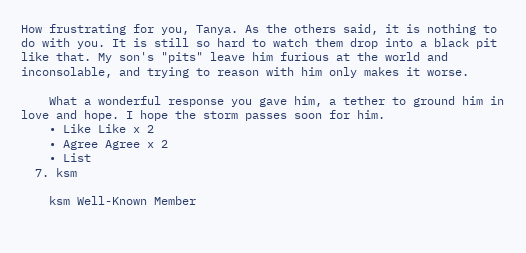How frustrating for you, Tanya. As the others said, it is nothing to do with you. It is still so hard to watch them drop into a black pit like that. My son's "pits" leave him furious at the world and inconsolable, and trying to reason with him only makes it worse.

    What a wonderful response you gave him, a tether to ground him in love and hope. I hope the storm passes soon for him.
    • Like Like x 2
    • Agree Agree x 2
    • List
  7. ksm

    ksm Well-Known Member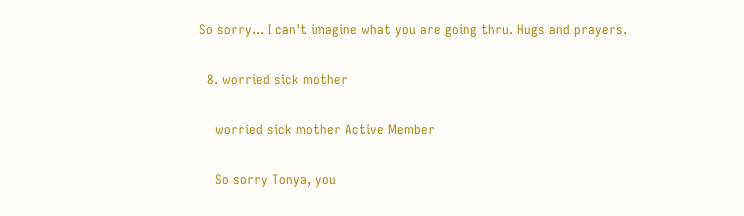So sorry... I can't imagine what you are going thru. Hugs and prayers.

  8. worried sick mother

    worried sick mother Active Member

    So sorry Tonya, you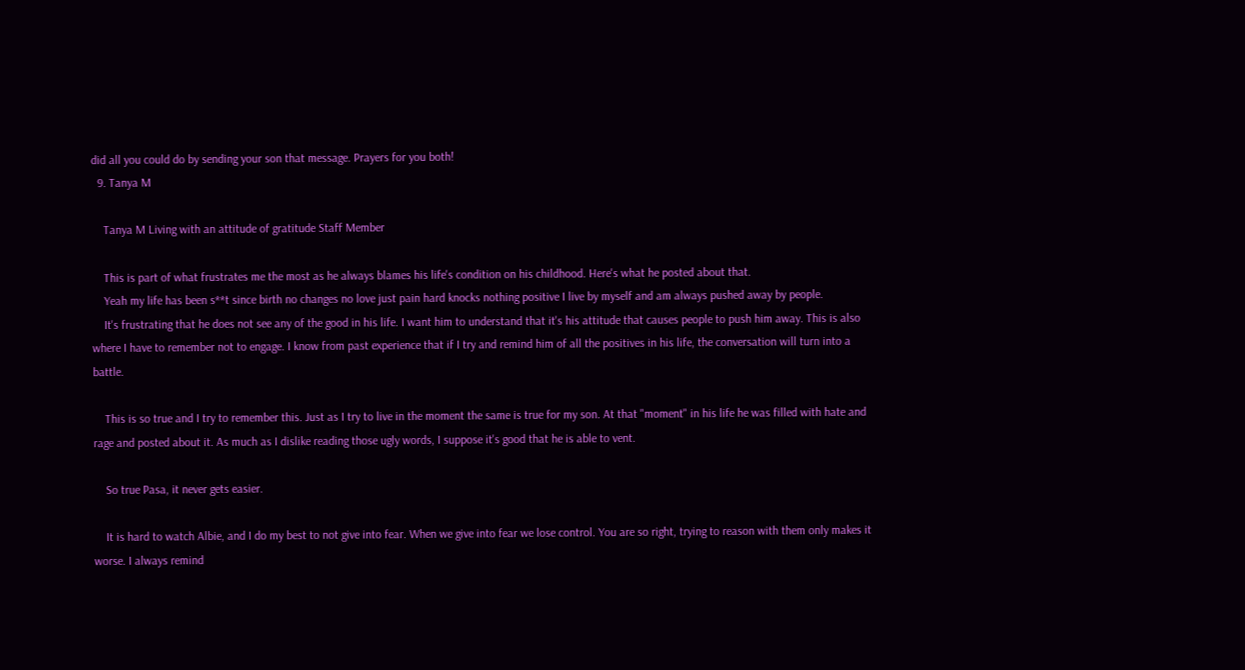did all you could do by sending your son that message. Prayers for you both!
  9. Tanya M

    Tanya M Living with an attitude of gratitude Staff Member

    This is part of what frustrates me the most as he always blames his life's condition on his childhood. Here's what he posted about that.
    Yeah my life has been s**t since birth no changes no love just pain hard knocks nothing positive I live by myself and am always pushed away by people.
    It's frustrating that he does not see any of the good in his life. I want him to understand that it's his attitude that causes people to push him away. This is also where I have to remember not to engage. I know from past experience that if I try and remind him of all the positives in his life, the conversation will turn into a battle.

    This is so true and I try to remember this. Just as I try to live in the moment the same is true for my son. At that "moment" in his life he was filled with hate and rage and posted about it. As much as I dislike reading those ugly words, I suppose it's good that he is able to vent.

    So true Pasa, it never gets easier.

    It is hard to watch Albie, and I do my best to not give into fear. When we give into fear we lose control. You are so right, trying to reason with them only makes it worse. I always remind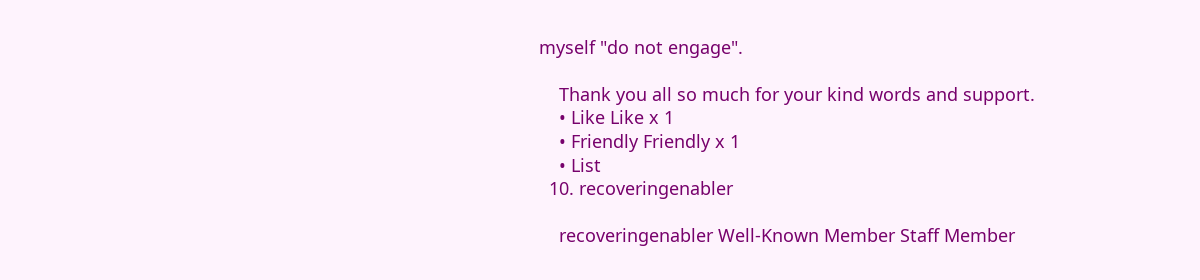myself "do not engage".

    Thank you all so much for your kind words and support.
    • Like Like x 1
    • Friendly Friendly x 1
    • List
  10. recoveringenabler

    recoveringenabler Well-Known Member Staff Member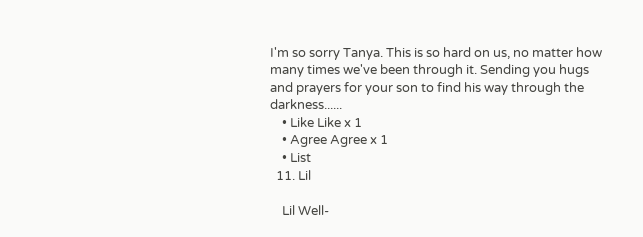I'm so sorry Tanya. This is so hard on us, no matter how many times we've been through it. Sending you hugs and prayers for your son to find his way through the darkness......
    • Like Like x 1
    • Agree Agree x 1
    • List
  11. Lil

    Lil Well-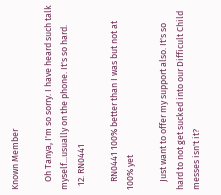Known Member

    Oh Tanya, I'm so sorry. I have heard such talk myself...usually on the phone. It's so hard.
  12. RN0441

    RN0441 100% better than I was but not at 100% yet

    Just want to offer my support also. It's so hard to not get sucked into our Difficult Child messes isn't it?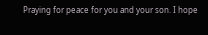Praying for peace for you and your son. I hope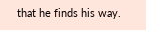that he finds his way.